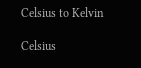Celsius to Kelvin

Celsius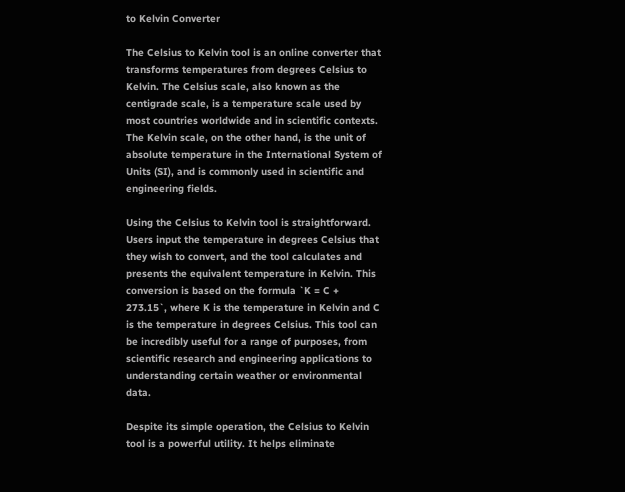to Kelvin Converter

The Celsius to Kelvin tool is an online converter that transforms temperatures from degrees Celsius to Kelvin. The Celsius scale, also known as the centigrade scale, is a temperature scale used by most countries worldwide and in scientific contexts. The Kelvin scale, on the other hand, is the unit of absolute temperature in the International System of Units (SI), and is commonly used in scientific and engineering fields.

Using the Celsius to Kelvin tool is straightforward. Users input the temperature in degrees Celsius that they wish to convert, and the tool calculates and presents the equivalent temperature in Kelvin. This conversion is based on the formula `K = C + 273.15`, where K is the temperature in Kelvin and C is the temperature in degrees Celsius. This tool can be incredibly useful for a range of purposes, from scientific research and engineering applications to understanding certain weather or environmental data.

Despite its simple operation, the Celsius to Kelvin tool is a powerful utility. It helps eliminate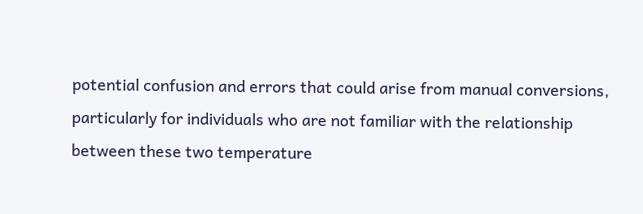potential confusion and errors that could arise from manual conversions, particularly for individuals who are not familiar with the relationship between these two temperature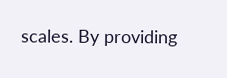scales. By providing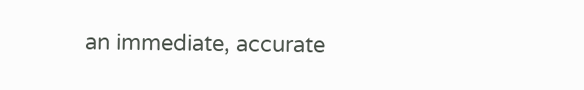an immediate, accurate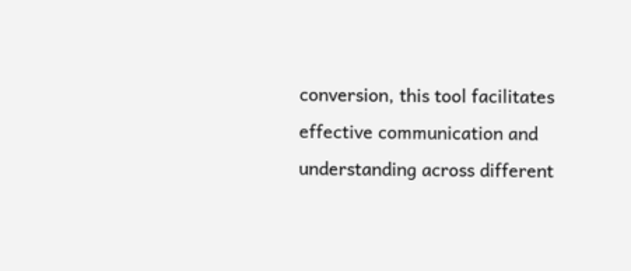conversion, this tool facilitates effective communication and understanding across different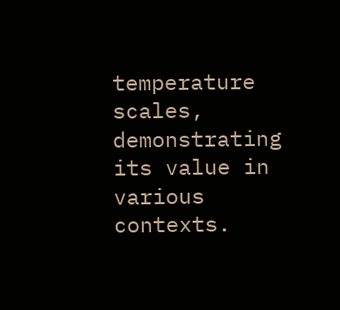temperature scales, demonstrating its value in various contexts.